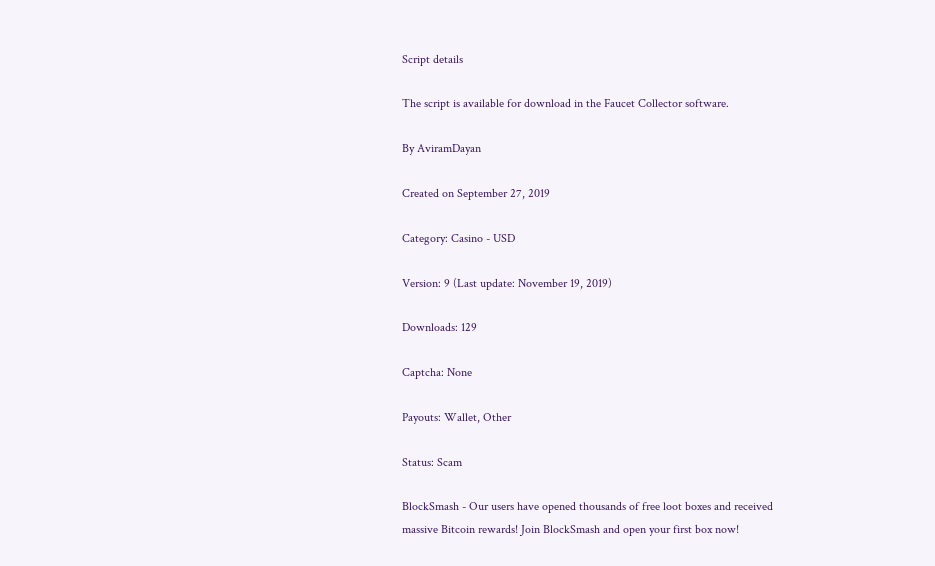Script details

The script is available for download in the Faucet Collector software.

By AviramDayan

Created on September 27, 2019

Category: Casino - USD

Version: 9 (Last update: November 19, 2019)

Downloads: 129

Captcha: None

Payouts: Wallet, Other

Status: Scam

BlockSmash - Our users have opened thousands of free loot boxes and received massive Bitcoin rewards! Join BlockSmash and open your first box now!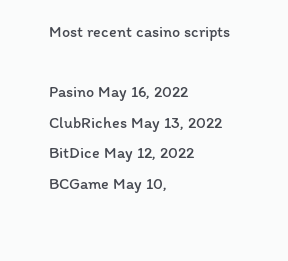Most recent casino scripts

Pasino May 16, 2022
ClubRiches May 13, 2022
BitDice May 12, 2022
BCGame May 10,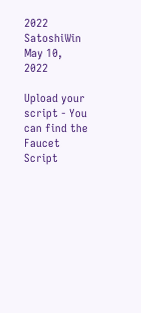2022
SatoshiWin May 10, 2022

Upload your script - You can find the Faucet Script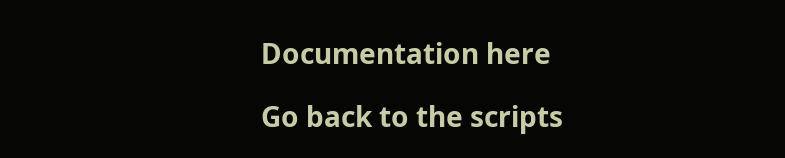Documentation here

Go back to the scripts